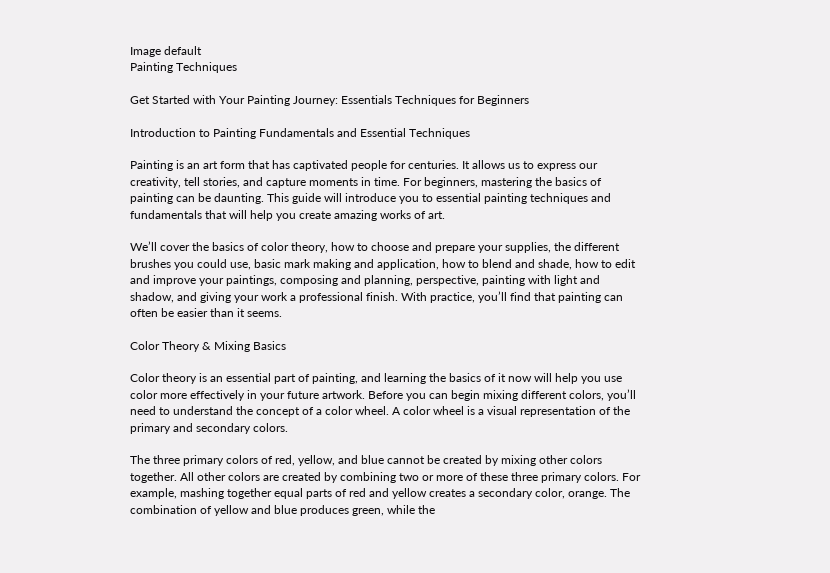Image default
Painting Techniques

Get Started with Your Painting Journey: Essentials Techniques for Beginners

Introduction to Painting Fundamentals and Essential Techniques

Painting is an art form that has captivated people for centuries. It allows us to express our creativity, tell stories, and capture moments in time. For beginners, mastering the basics of painting can be daunting. This guide will introduce you to essential painting techniques and fundamentals that will help you create amazing works of art.

We’ll cover the basics of color theory, how to choose and prepare your supplies, the different brushes you could use, basic mark making and application, how to blend and shade, how to edit and improve your paintings, composing and planning, perspective, painting with light and shadow, and giving your work a professional finish. With practice, you’ll find that painting can often be easier than it seems.

Color Theory & Mixing Basics

Color theory is an essential part of painting, and learning the basics of it now will help you use color more effectively in your future artwork. Before you can begin mixing different colors, you’ll need to understand the concept of a color wheel. A color wheel is a visual representation of the primary and secondary colors.

The three primary colors of red, yellow, and blue cannot be created by mixing other colors together. All other colors are created by combining two or more of these three primary colors. For example, mashing together equal parts of red and yellow creates a secondary color, orange. The combination of yellow and blue produces green, while the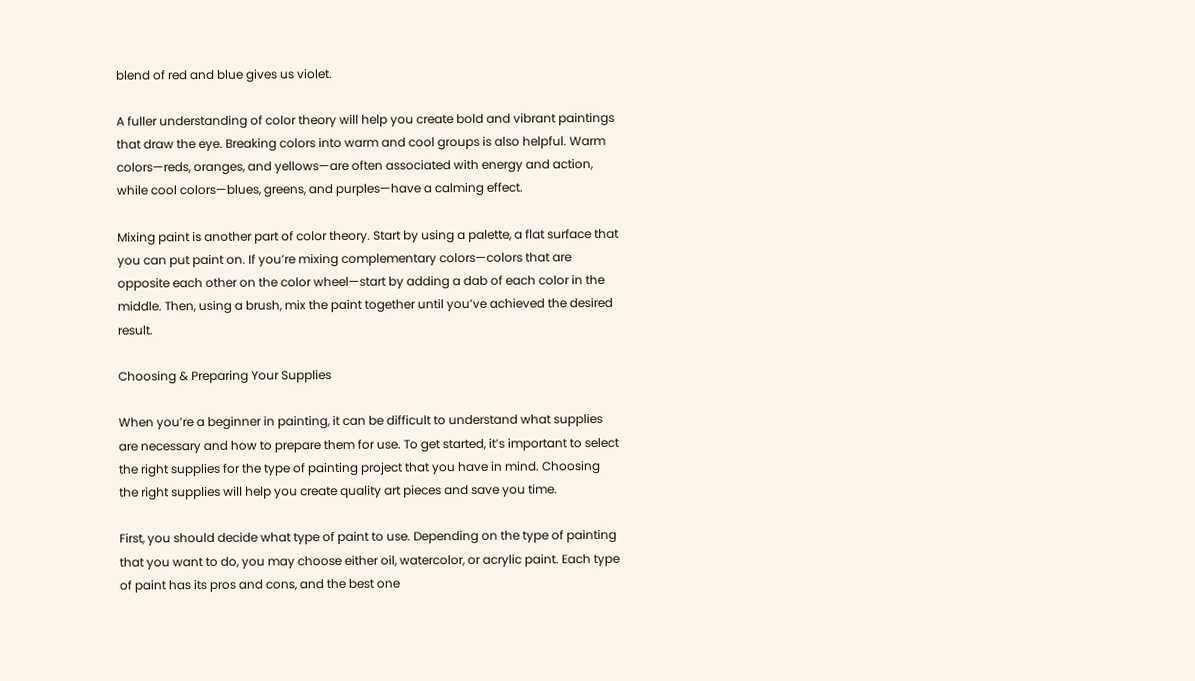blend of red and blue gives us violet.

A fuller understanding of color theory will help you create bold and vibrant paintings that draw the eye. Breaking colors into warm and cool groups is also helpful. Warm colors—reds, oranges, and yellows—are often associated with energy and action, while cool colors—blues, greens, and purples—have a calming effect.

Mixing paint is another part of color theory. Start by using a palette, a flat surface that you can put paint on. If you’re mixing complementary colors—colors that are opposite each other on the color wheel—start by adding a dab of each color in the middle. Then, using a brush, mix the paint together until you’ve achieved the desired result.

Choosing & Preparing Your Supplies

When you’re a beginner in painting, it can be difficult to understand what supplies are necessary and how to prepare them for use. To get started, it’s important to select the right supplies for the type of painting project that you have in mind. Choosing the right supplies will help you create quality art pieces and save you time.

First, you should decide what type of paint to use. Depending on the type of painting that you want to do, you may choose either oil, watercolor, or acrylic paint. Each type of paint has its pros and cons, and the best one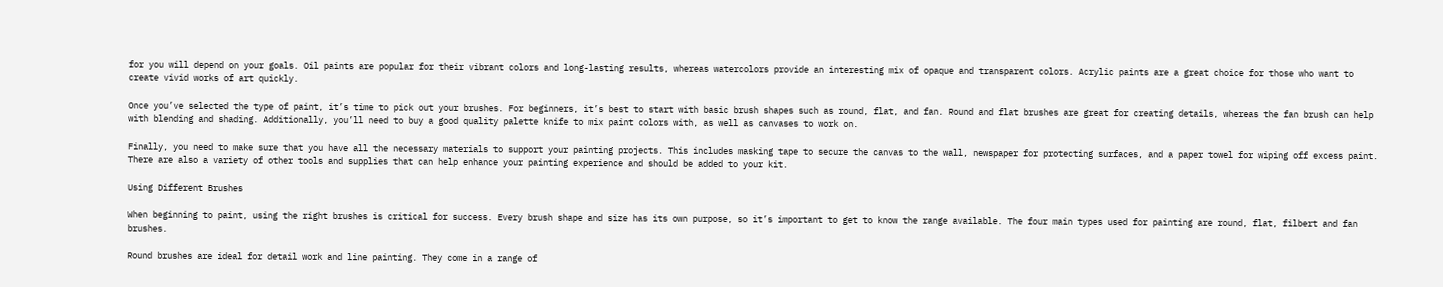for you will depend on your goals. Oil paints are popular for their vibrant colors and long-lasting results, whereas watercolors provide an interesting mix of opaque and transparent colors. Acrylic paints are a great choice for those who want to create vivid works of art quickly.

Once you’ve selected the type of paint, it’s time to pick out your brushes. For beginners, it’s best to start with basic brush shapes such as round, flat, and fan. Round and flat brushes are great for creating details, whereas the fan brush can help with blending and shading. Additionally, you’ll need to buy a good quality palette knife to mix paint colors with, as well as canvases to work on.

Finally, you need to make sure that you have all the necessary materials to support your painting projects. This includes masking tape to secure the canvas to the wall, newspaper for protecting surfaces, and a paper towel for wiping off excess paint. There are also a variety of other tools and supplies that can help enhance your painting experience and should be added to your kit.

Using Different Brushes

When beginning to paint, using the right brushes is critical for success. Every brush shape and size has its own purpose, so it’s important to get to know the range available. The four main types used for painting are round, flat, filbert and fan brushes.

Round brushes are ideal for detail work and line painting. They come in a range of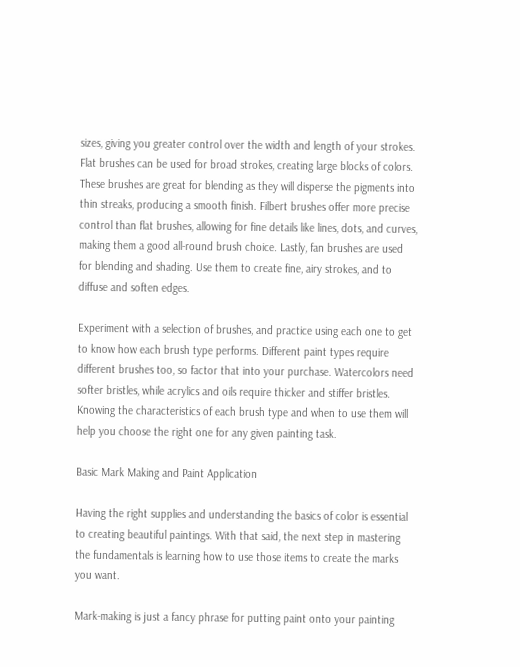sizes, giving you greater control over the width and length of your strokes. Flat brushes can be used for broad strokes, creating large blocks of colors. These brushes are great for blending as they will disperse the pigments into thin streaks, producing a smooth finish. Filbert brushes offer more precise control than flat brushes, allowing for fine details like lines, dots, and curves, making them a good all-round brush choice. Lastly, fan brushes are used for blending and shading. Use them to create fine, airy strokes, and to diffuse and soften edges.

Experiment with a selection of brushes, and practice using each one to get to know how each brush type performs. Different paint types require different brushes too, so factor that into your purchase. Watercolors need softer bristles, while acrylics and oils require thicker and stiffer bristles. Knowing the characteristics of each brush type and when to use them will help you choose the right one for any given painting task.

Basic Mark Making and Paint Application

Having the right supplies and understanding the basics of color is essential to creating beautiful paintings. With that said, the next step in mastering the fundamentals is learning how to use those items to create the marks you want.

Mark-making is just a fancy phrase for putting paint onto your painting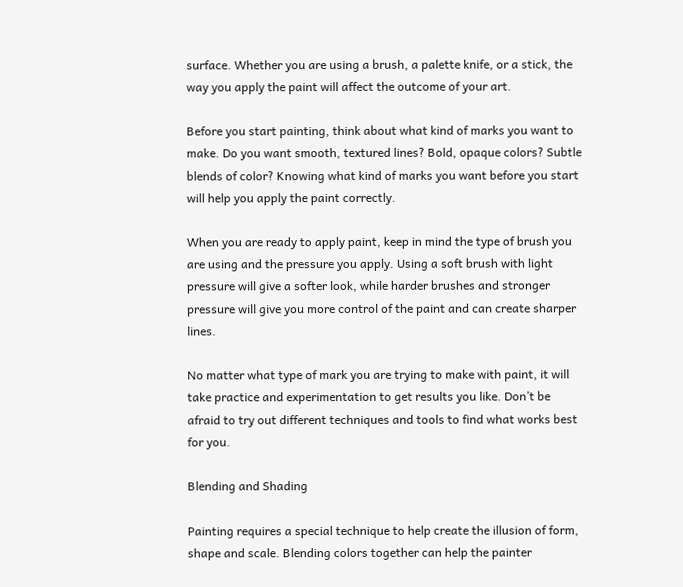surface. Whether you are using a brush, a palette knife, or a stick, the way you apply the paint will affect the outcome of your art.

Before you start painting, think about what kind of marks you want to make. Do you want smooth, textured lines? Bold, opaque colors? Subtle blends of color? Knowing what kind of marks you want before you start will help you apply the paint correctly.

When you are ready to apply paint, keep in mind the type of brush you are using and the pressure you apply. Using a soft brush with light pressure will give a softer look, while harder brushes and stronger pressure will give you more control of the paint and can create sharper lines.

No matter what type of mark you are trying to make with paint, it will take practice and experimentation to get results you like. Don’t be afraid to try out different techniques and tools to find what works best for you.

Blending and Shading

Painting requires a special technique to help create the illusion of form, shape and scale. Blending colors together can help the painter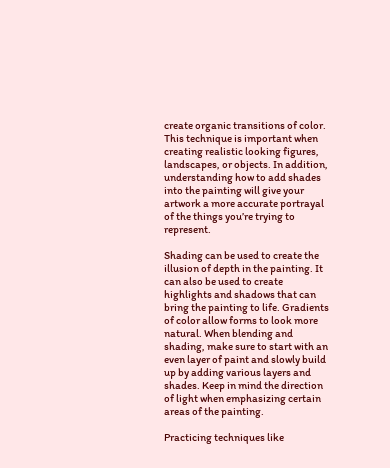create organic transitions of color. This technique is important when creating realistic looking figures, landscapes, or objects. In addition, understanding how to add shades into the painting will give your artwork a more accurate portrayal of the things you’re trying to represent.

Shading can be used to create the illusion of depth in the painting. It can also be used to create highlights and shadows that can bring the painting to life. Gradients of color allow forms to look more natural. When blending and shading, make sure to start with an even layer of paint and slowly build up by adding various layers and shades. Keep in mind the direction of light when emphasizing certain areas of the painting.

Practicing techniques like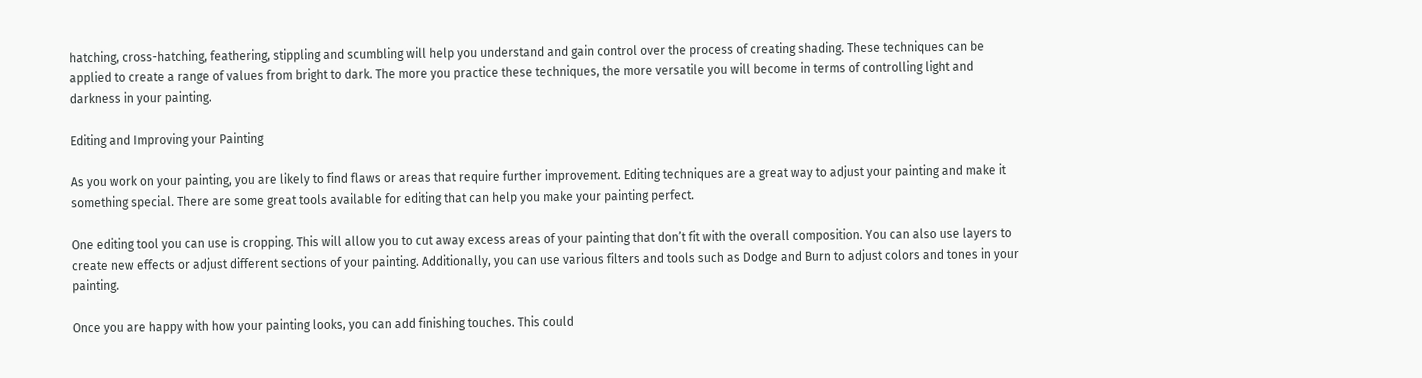hatching, cross-hatching, feathering, stippling and scumbling will help you understand and gain control over the process of creating shading. These techniques can be applied to create a range of values from bright to dark. The more you practice these techniques, the more versatile you will become in terms of controlling light and darkness in your painting.

Editing and Improving your Painting

As you work on your painting, you are likely to find flaws or areas that require further improvement. Editing techniques are a great way to adjust your painting and make it something special. There are some great tools available for editing that can help you make your painting perfect.

One editing tool you can use is cropping. This will allow you to cut away excess areas of your painting that don’t fit with the overall composition. You can also use layers to create new effects or adjust different sections of your painting. Additionally, you can use various filters and tools such as Dodge and Burn to adjust colors and tones in your painting.

Once you are happy with how your painting looks, you can add finishing touches. This could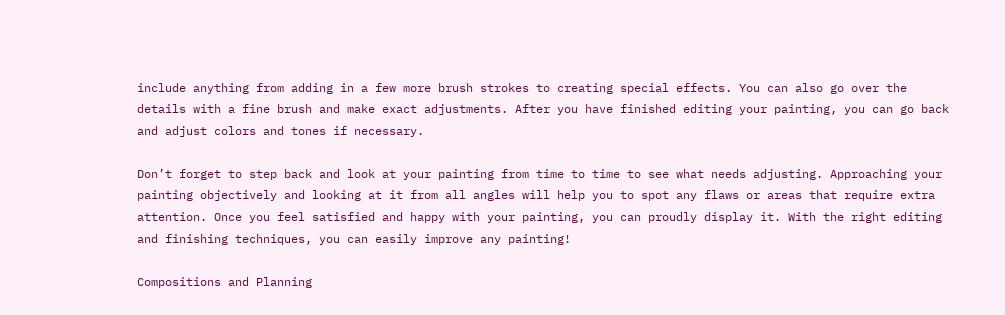include anything from adding in a few more brush strokes to creating special effects. You can also go over the details with a fine brush and make exact adjustments. After you have finished editing your painting, you can go back and adjust colors and tones if necessary.

Don’t forget to step back and look at your painting from time to time to see what needs adjusting. Approaching your painting objectively and looking at it from all angles will help you to spot any flaws or areas that require extra attention. Once you feel satisfied and happy with your painting, you can proudly display it. With the right editing and finishing techniques, you can easily improve any painting!

Compositions and Planning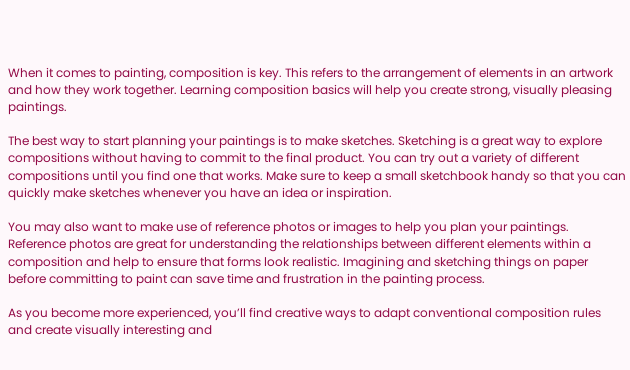When it comes to painting, composition is key. This refers to the arrangement of elements in an artwork and how they work together. Learning composition basics will help you create strong, visually pleasing paintings.

The best way to start planning your paintings is to make sketches. Sketching is a great way to explore compositions without having to commit to the final product. You can try out a variety of different compositions until you find one that works. Make sure to keep a small sketchbook handy so that you can quickly make sketches whenever you have an idea or inspiration.

You may also want to make use of reference photos or images to help you plan your paintings. Reference photos are great for understanding the relationships between different elements within a composition and help to ensure that forms look realistic. Imagining and sketching things on paper before committing to paint can save time and frustration in the painting process.

As you become more experienced, you’ll find creative ways to adapt conventional composition rules and create visually interesting and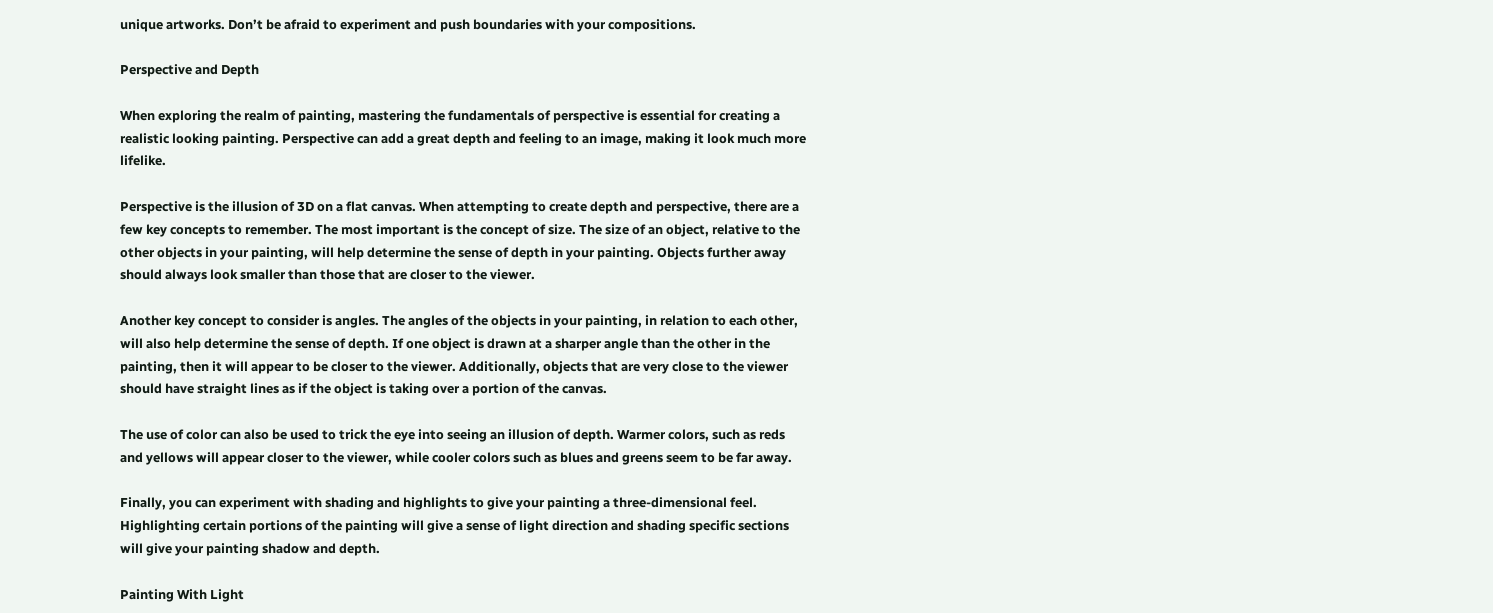unique artworks. Don’t be afraid to experiment and push boundaries with your compositions.

Perspective and Depth

When exploring the realm of painting, mastering the fundamentals of perspective is essential for creating a realistic looking painting. Perspective can add a great depth and feeling to an image, making it look much more lifelike.

Perspective is the illusion of 3D on a flat canvas. When attempting to create depth and perspective, there are a few key concepts to remember. The most important is the concept of size. The size of an object, relative to the other objects in your painting, will help determine the sense of depth in your painting. Objects further away should always look smaller than those that are closer to the viewer.

Another key concept to consider is angles. The angles of the objects in your painting, in relation to each other, will also help determine the sense of depth. If one object is drawn at a sharper angle than the other in the painting, then it will appear to be closer to the viewer. Additionally, objects that are very close to the viewer should have straight lines as if the object is taking over a portion of the canvas.

The use of color can also be used to trick the eye into seeing an illusion of depth. Warmer colors, such as reds and yellows will appear closer to the viewer, while cooler colors such as blues and greens seem to be far away.

Finally, you can experiment with shading and highlights to give your painting a three-dimensional feel. Highlighting certain portions of the painting will give a sense of light direction and shading specific sections will give your painting shadow and depth.

Painting With Light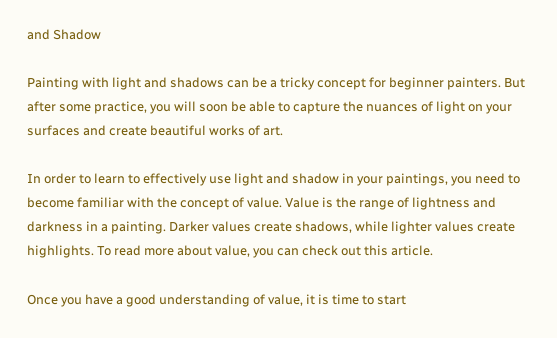and Shadow

Painting with light and shadows can be a tricky concept for beginner painters. But after some practice, you will soon be able to capture the nuances of light on your surfaces and create beautiful works of art.

In order to learn to effectively use light and shadow in your paintings, you need to become familiar with the concept of value. Value is the range of lightness and darkness in a painting. Darker values create shadows, while lighter values create highlights. To read more about value, you can check out this article.

Once you have a good understanding of value, it is time to start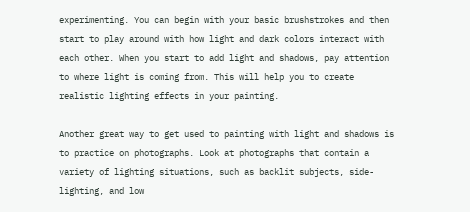experimenting. You can begin with your basic brushstrokes and then start to play around with how light and dark colors interact with each other. When you start to add light and shadows, pay attention to where light is coming from. This will help you to create realistic lighting effects in your painting.

Another great way to get used to painting with light and shadows is to practice on photographs. Look at photographs that contain a variety of lighting situations, such as backlit subjects, side-lighting, and low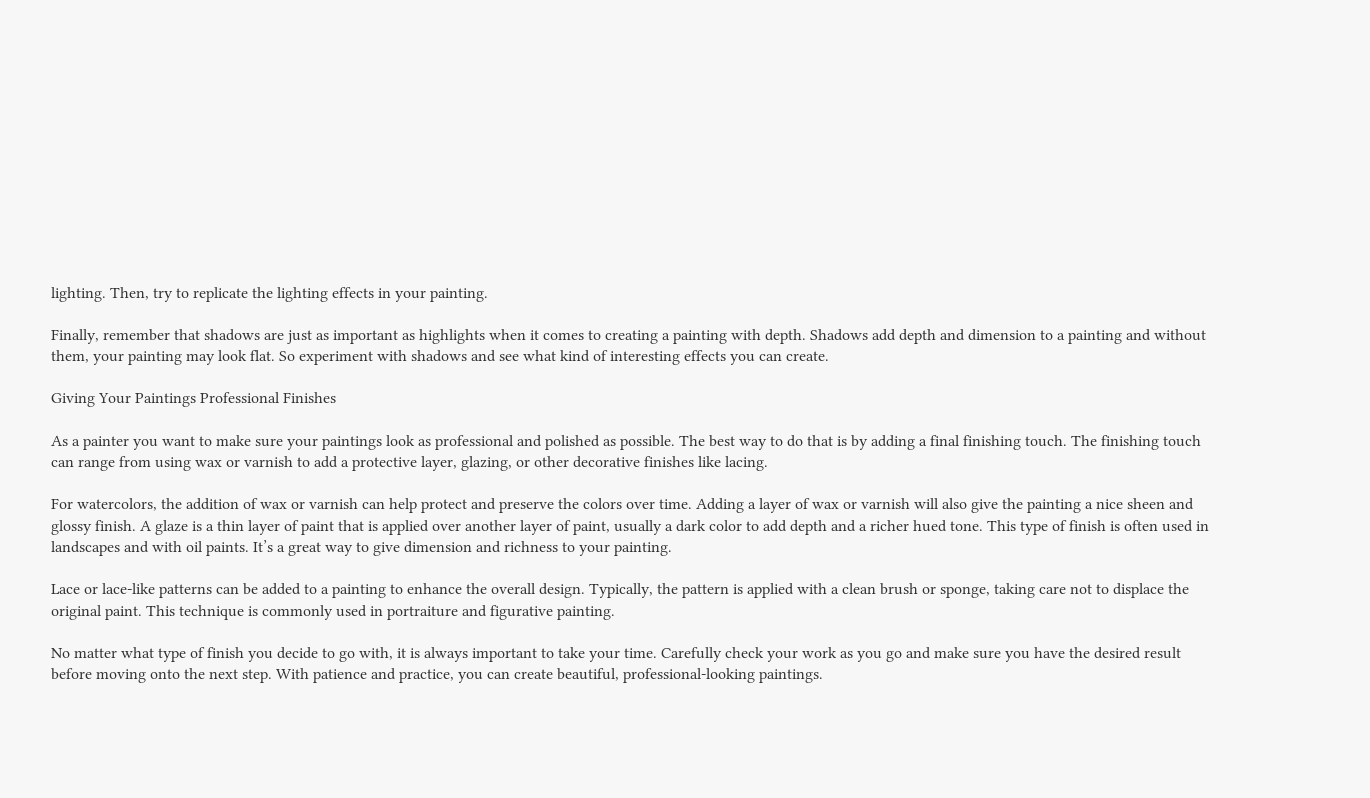lighting. Then, try to replicate the lighting effects in your painting.

Finally, remember that shadows are just as important as highlights when it comes to creating a painting with depth. Shadows add depth and dimension to a painting and without them, your painting may look flat. So experiment with shadows and see what kind of interesting effects you can create.

Giving Your Paintings Professional Finishes

As a painter you want to make sure your paintings look as professional and polished as possible. The best way to do that is by adding a final finishing touch. The finishing touch can range from using wax or varnish to add a protective layer, glazing, or other decorative finishes like lacing.

For watercolors, the addition of wax or varnish can help protect and preserve the colors over time. Adding a layer of wax or varnish will also give the painting a nice sheen and glossy finish. A glaze is a thin layer of paint that is applied over another layer of paint, usually a dark color to add depth and a richer hued tone. This type of finish is often used in landscapes and with oil paints. It’s a great way to give dimension and richness to your painting.

Lace or lace-like patterns can be added to a painting to enhance the overall design. Typically, the pattern is applied with a clean brush or sponge, taking care not to displace the original paint. This technique is commonly used in portraiture and figurative painting.

No matter what type of finish you decide to go with, it is always important to take your time. Carefully check your work as you go and make sure you have the desired result before moving onto the next step. With patience and practice, you can create beautiful, professional-looking paintings.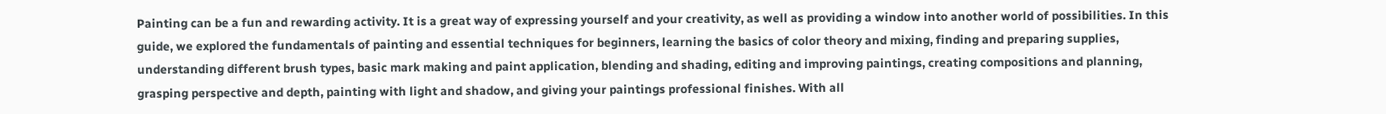Painting can be a fun and rewarding activity. It is a great way of expressing yourself and your creativity, as well as providing a window into another world of possibilities. In this guide, we explored the fundamentals of painting and essential techniques for beginners, learning the basics of color theory and mixing, finding and preparing supplies, understanding different brush types, basic mark making and paint application, blending and shading, editing and improving paintings, creating compositions and planning, grasping perspective and depth, painting with light and shadow, and giving your paintings professional finishes. With all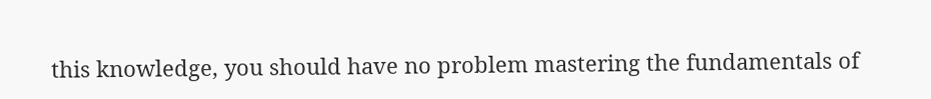this knowledge, you should have no problem mastering the fundamentals of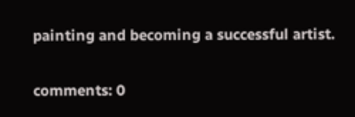painting and becoming a successful artist.

comments: 0